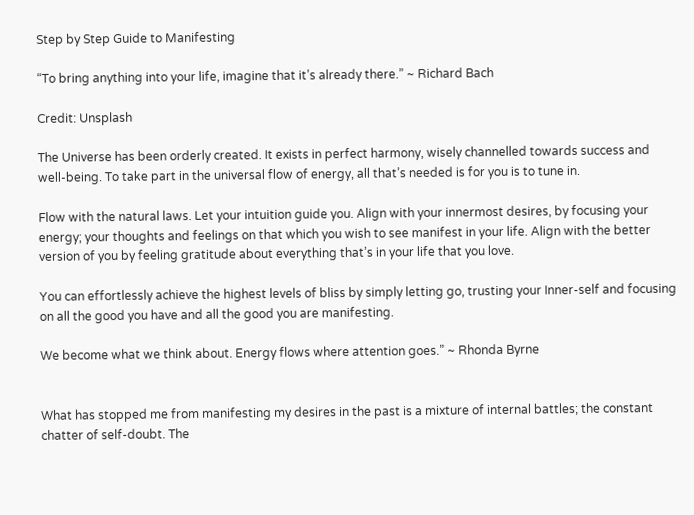Step by Step Guide to Manifesting

“To bring anything into your life, imagine that it’s already there.” ~ Richard Bach

Credit: Unsplash

The Universe has been orderly created. It exists in perfect harmony, wisely channelled towards success and well-being. To take part in the universal flow of energy, all that’s needed is for you is to tune in.

Flow with the natural laws. Let your intuition guide you. Align with your innermost desires, by focusing your energy; your thoughts and feelings on that which you wish to see manifest in your life. Align with the better version of you by feeling gratitude about everything that’s in your life that you love.

You can effortlessly achieve the highest levels of bliss by simply letting go, trusting your Inner-self and focusing on all the good you have and all the good you are manifesting.

We become what we think about. Energy flows where attention goes.” ~ Rhonda Byrne


What has stopped me from manifesting my desires in the past is a mixture of internal battles; the constant chatter of self-doubt. The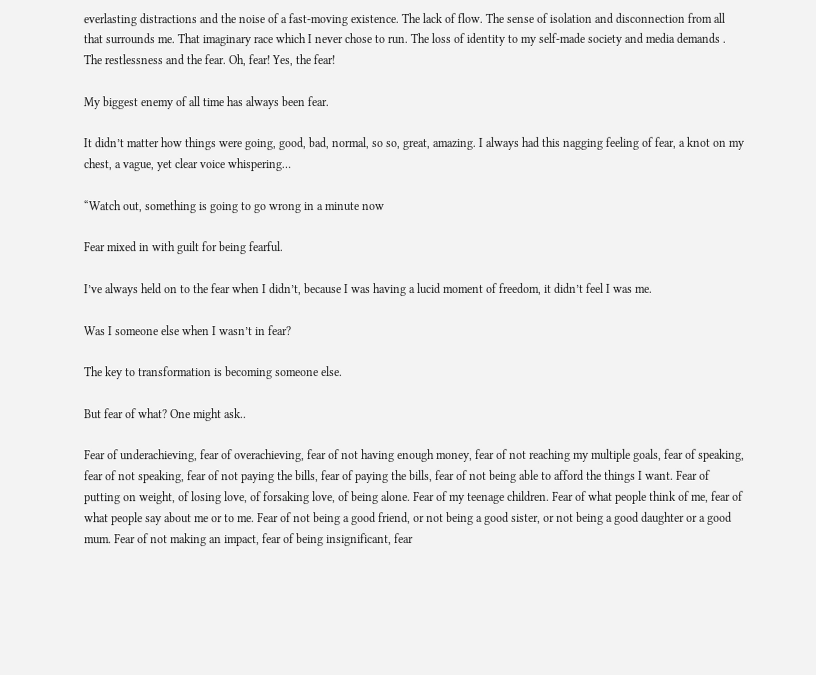everlasting distractions and the noise of a fast-moving existence. The lack of flow. The sense of isolation and disconnection from all that surrounds me. That imaginary race which I never chose to run. The loss of identity to my self-made society and media demands . The restlessness and the fear. Oh, fear! Yes, the fear!

My biggest enemy of all time has always been fear.

It didn’t matter how things were going, good, bad, normal, so so, great, amazing. I always had this nagging feeling of fear, a knot on my chest, a vague, yet clear voice whispering…

“Watch out, something is going to go wrong in a minute now

Fear mixed in with guilt for being fearful.

I’ve always held on to the fear when I didn’t, because I was having a lucid moment of freedom, it didn’t feel I was me.

Was I someone else when I wasn’t in fear?

The key to transformation is becoming someone else.

But fear of what? One might ask..

Fear of underachieving, fear of overachieving, fear of not having enough money, fear of not reaching my multiple goals, fear of speaking, fear of not speaking, fear of not paying the bills, fear of paying the bills, fear of not being able to afford the things I want. Fear of putting on weight, of losing love, of forsaking love, of being alone. Fear of my teenage children. Fear of what people think of me, fear of what people say about me or to me. Fear of not being a good friend, or not being a good sister, or not being a good daughter or a good mum. Fear of not making an impact, fear of being insignificant, fear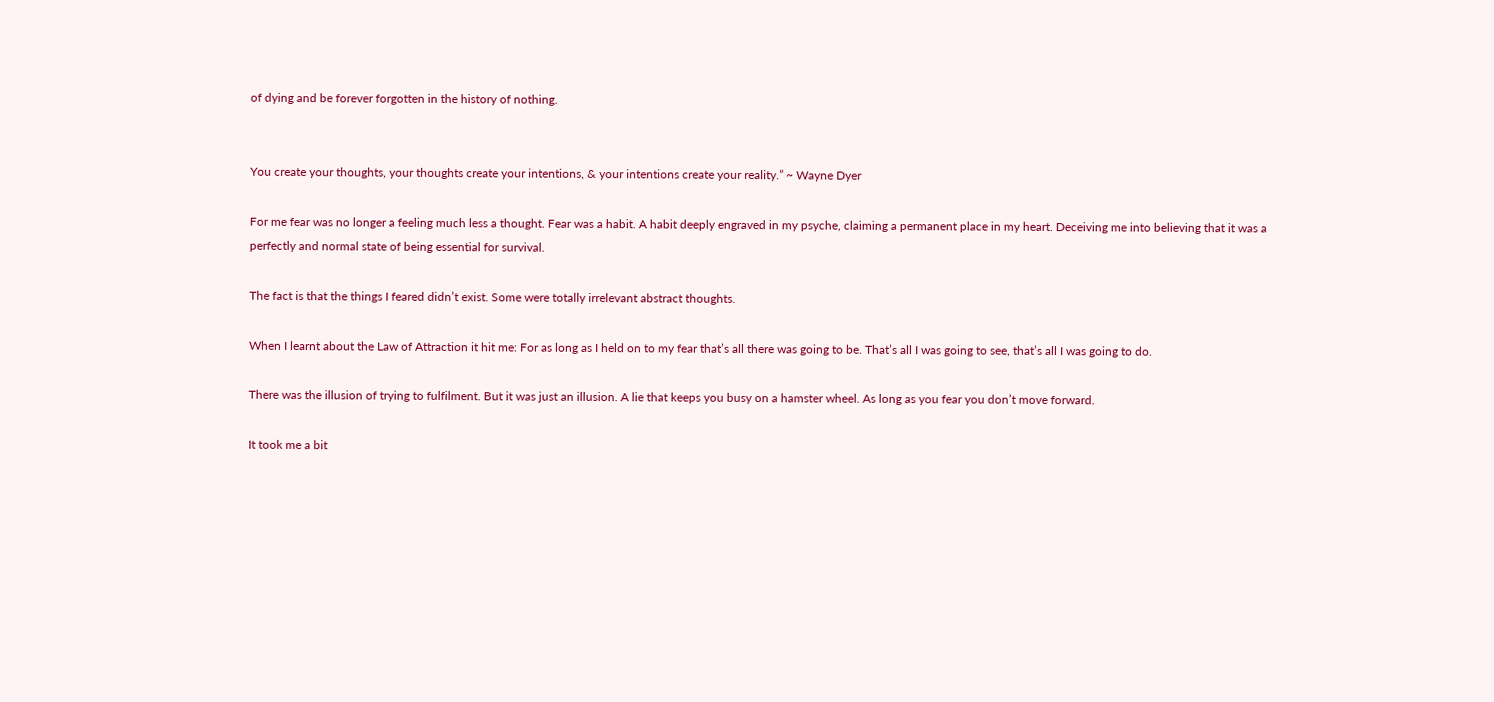of dying and be forever forgotten in the history of nothing.


You create your thoughts, your thoughts create your intentions, & your intentions create your reality.” ~ Wayne Dyer

For me fear was no longer a feeling much less a thought. Fear was a habit. A habit deeply engraved in my psyche, claiming a permanent place in my heart. Deceiving me into believing that it was a perfectly and normal state of being essential for survival.

The fact is that the things I feared didn’t exist. Some were totally irrelevant abstract thoughts.

When I learnt about the Law of Attraction it hit me: For as long as I held on to my fear that’s all there was going to be. That’s all I was going to see, that’s all I was going to do.

There was the illusion of trying to fulfilment. But it was just an illusion. A lie that keeps you busy on a hamster wheel. As long as you fear you don’t move forward.

It took me a bit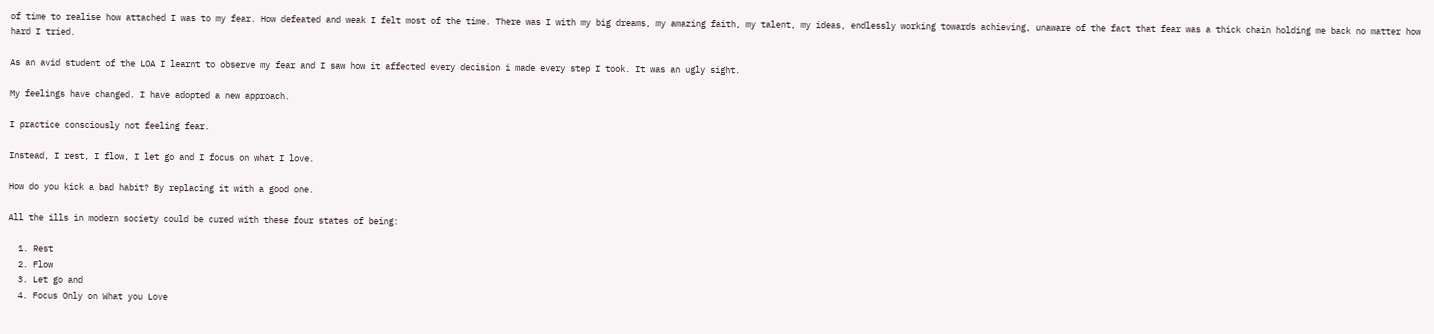of time to realise how attached I was to my fear. How defeated and weak I felt most of the time. There was I with my big dreams, my amazing faith, my talent, my ideas, endlessly working towards achieving, unaware of the fact that fear was a thick chain holding me back no matter how hard I tried.

As an avid student of the LOA I learnt to observe my fear and I saw how it affected every decision i made every step I took. It was an ugly sight.

My feelings have changed. I have adopted a new approach.

I practice consciously not feeling fear.

Instead, I rest, I flow, I let go and I focus on what I love.

How do you kick a bad habit? By replacing it with a good one.

All the ills in modern society could be cured with these four states of being:

  1. Rest
  2. Flow
  3. Let go and
  4. Focus Only on What you Love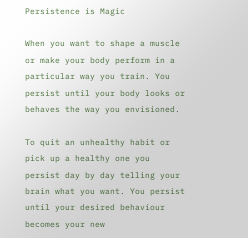Persistence is Magic

When you want to shape a muscle or make your body perform in a particular way you train. You persist until your body looks or behaves the way you envisioned.

To quit an unhealthy habit or pick up a healthy one you persist day by day telling your brain what you want. You persist until your desired behaviour becomes your new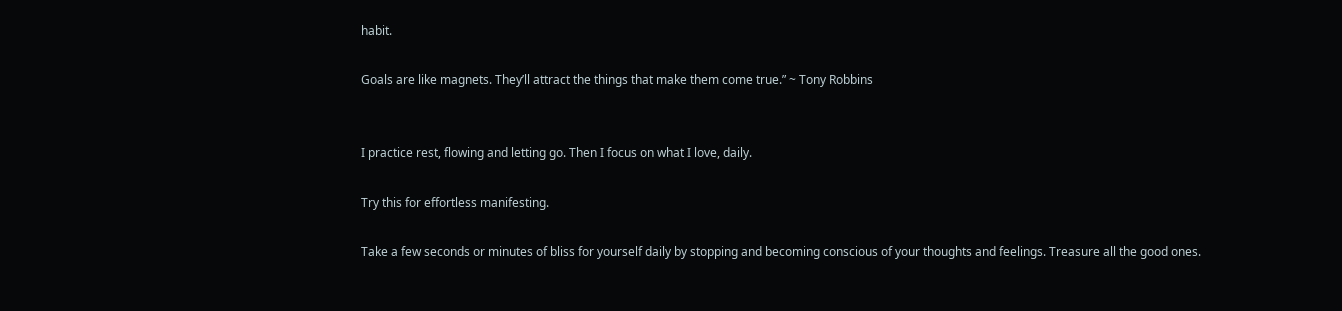habit.

Goals are like magnets. They’ll attract the things that make them come true.” ~ Tony Robbins


I practice rest, flowing and letting go. Then I focus on what I love, daily.

Try this for effortless manifesting.

Take a few seconds or minutes of bliss for yourself daily by stopping and becoming conscious of your thoughts and feelings. Treasure all the good ones.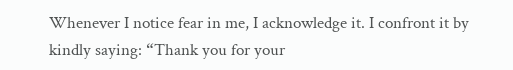Whenever I notice fear in me, I acknowledge it. I confront it by kindly saying: “Thank you for your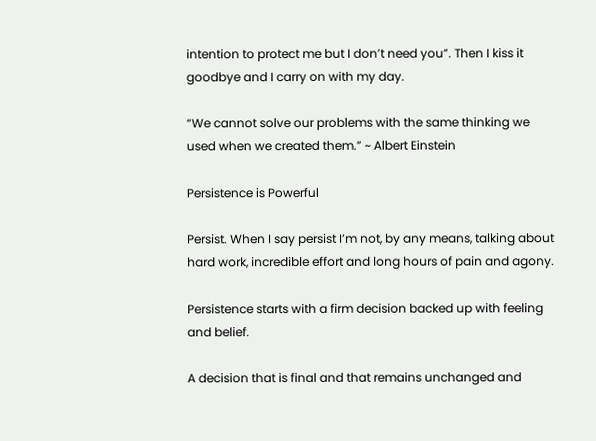intention to protect me but I don’t need you”. Then I kiss it goodbye and I carry on with my day.

“We cannot solve our problems with the same thinking we used when we created them.” ~ Albert Einstein

Persistence is Powerful

Persist. When I say persist I’m not, by any means, talking about hard work, incredible effort and long hours of pain and agony.

Persistence starts with a firm decision backed up with feeling and belief.

A decision that is final and that remains unchanged and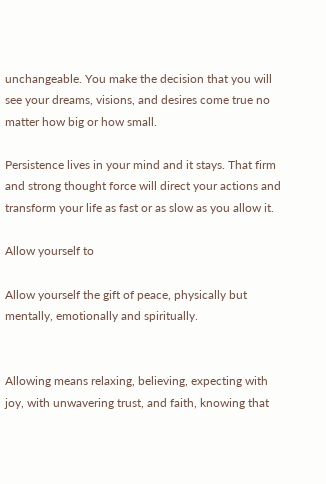unchangeable. You make the decision that you will see your dreams, visions, and desires come true no matter how big or how small.

Persistence lives in your mind and it stays. That firm and strong thought force will direct your actions and transform your life as fast or as slow as you allow it.

Allow yourself to

Allow yourself the gift of peace, physically but mentally, emotionally and spiritually.


Allowing means relaxing, believing, expecting with joy, with unwavering trust, and faith, knowing that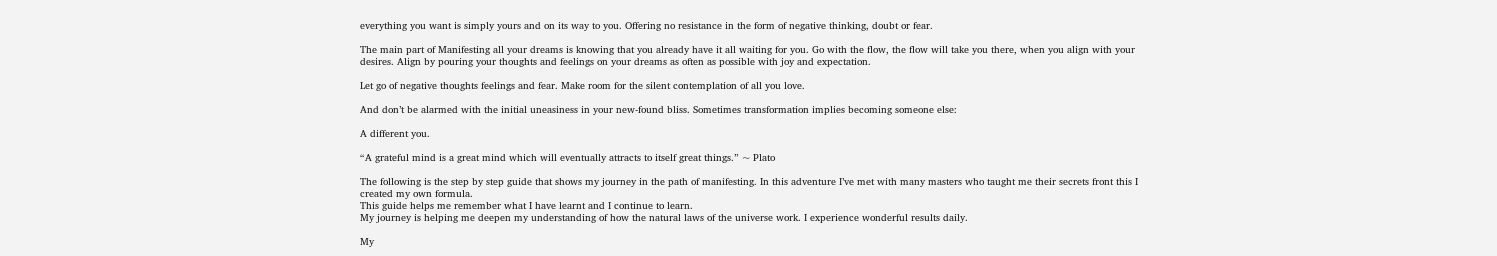everything you want is simply yours and on its way to you. Offering no resistance in the form of negative thinking, doubt or fear.

The main part of Manifesting all your dreams is knowing that you already have it all waiting for you. Go with the flow, the flow will take you there, when you align with your desires. Align by pouring your thoughts and feelings on your dreams as often as possible with joy and expectation.

Let go of negative thoughts feelings and fear. Make room for the silent contemplation of all you love.

And don’t be alarmed with the initial uneasiness in your new-found bliss. Sometimes transformation implies becoming someone else:

A different you.

“A grateful mind is a great mind which will eventually attracts to itself great things.” ~ Plato

The following is the step by step guide that shows my journey in the path of manifesting. In this adventure I’ve met with many masters who taught me their secrets front this I created my own formula.
This guide helps me remember what I have learnt and I continue to learn.
My journey is helping me deepen my understanding of how the natural laws of the universe work. I experience wonderful results daily.

My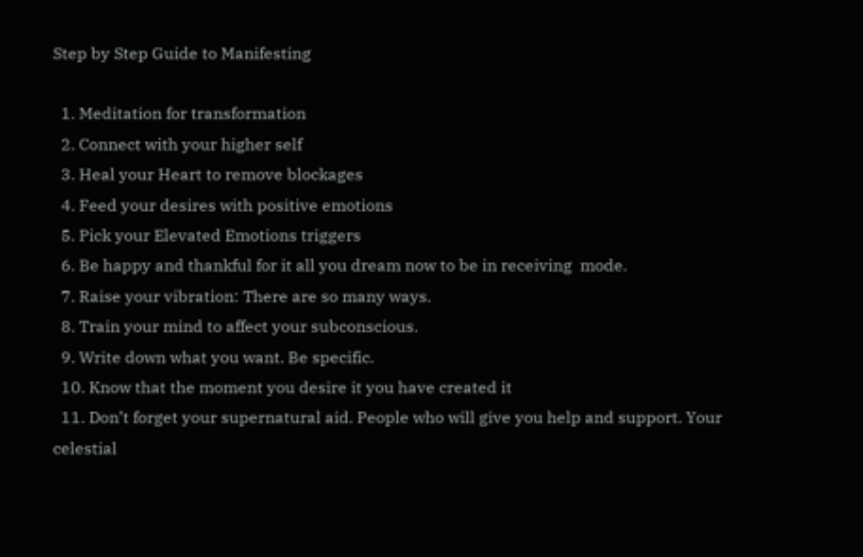Step by Step Guide to Manifesting

  1. Meditation for transformation
  2. Connect with your higher self
  3. Heal your Heart to remove blockages
  4. Feed your desires with positive emotions
  5. Pick your Elevated Emotions triggers
  6. Be happy and thankful for it all you dream now to be in receiving  mode.
  7. Raise your vibration: There are so many ways.
  8. Train your mind to affect your subconscious.
  9. Write down what you want. Be specific.
  10. Know that the moment you desire it you have created it
  11. Don’t forget your supernatural aid. People who will give you help and support. Your celestial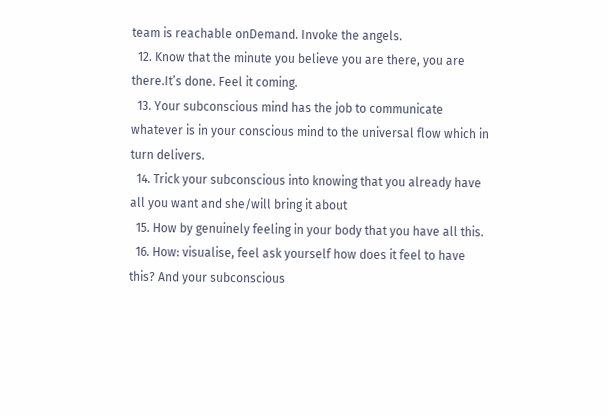team is reachable onDemand. Invoke the angels.
  12. Know that the minute you believe you are there, you are there.It’s done. Feel it coming.
  13. Your subconscious mind has the job to communicate whatever is in your conscious mind to the universal flow which in turn delivers.
  14. Trick your subconscious into knowing that you already have all you want and she/will bring it about
  15. How by genuinely feeling in your body that you have all this.
  16. How: visualise, feel ask yourself how does it feel to have this? And your subconscious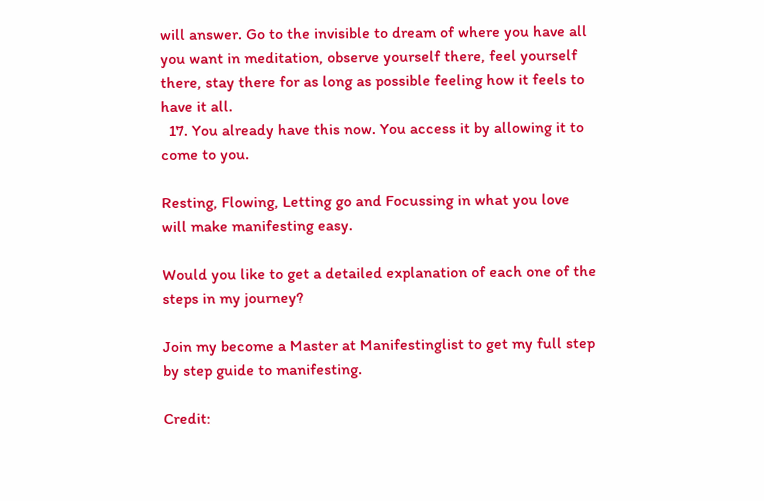will answer. Go to the invisible to dream of where you have all you want in meditation, observe yourself there, feel yourself there, stay there for as long as possible feeling how it feels to have it all.
  17. You already have this now. You access it by allowing it to come to you.

Resting, Flowing, Letting go and Focussing in what you love will make manifesting easy.

Would you like to get a detailed explanation of each one of the steps in my journey?

Join my become a Master at Manifestinglist to get my full step by step guide to manifesting.

Credit: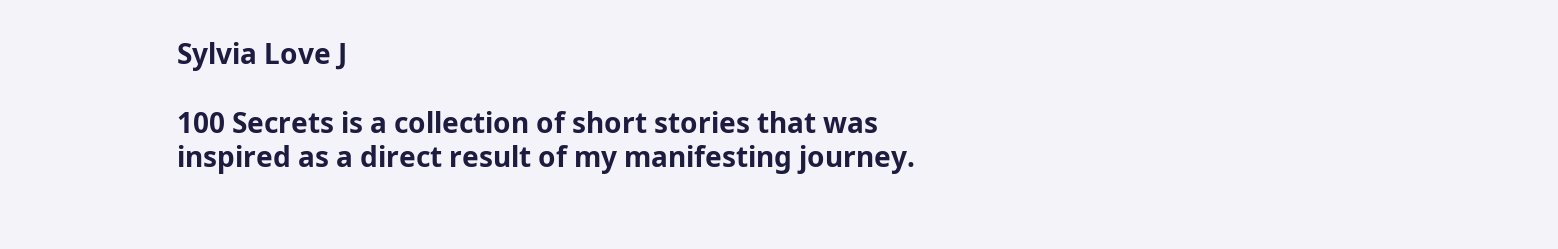Sylvia Love J

100 Secrets is a collection of short stories that was inspired as a direct result of my manifesting journey.